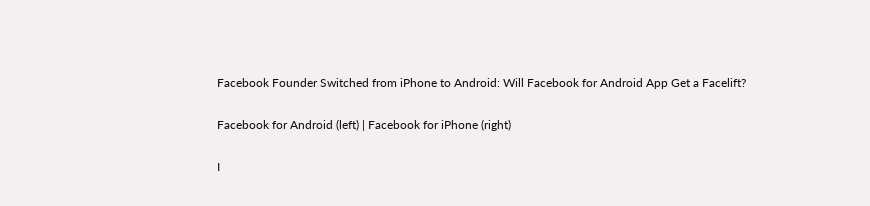Facebook Founder Switched from iPhone to Android: Will Facebook for Android App Get a Facelift?

Facebook for Android (left) | Facebook for iPhone (right)

I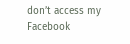don’t access my Facebook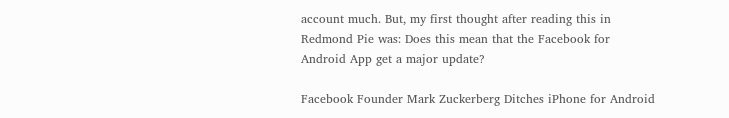account much. But, my first thought after reading this in Redmond Pie was: Does this mean that the Facebook for Android App get a major update?

Facebook Founder Mark Zuckerberg Ditches iPhone for Android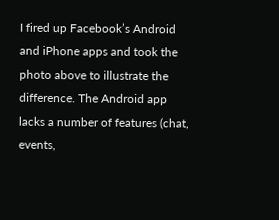I fired up Facebook’s Android and iPhone apps and took the photo above to illustrate the difference. The Android app lacks a number of features (chat, events,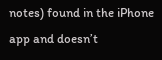notes) found in the iPhone app and doesn’t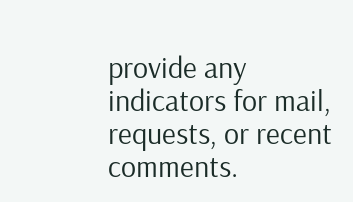provide any indicators for mail, requests, or recent comments.